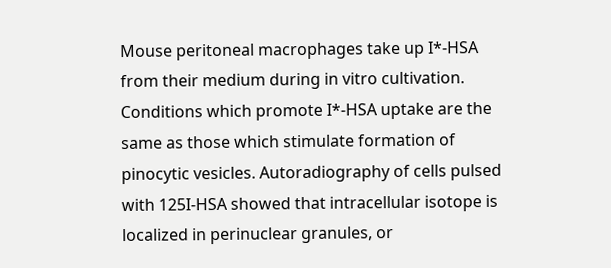Mouse peritoneal macrophages take up I*-HSA from their medium during in vitro cultivation. Conditions which promote I*-HSA uptake are the same as those which stimulate formation of pinocytic vesicles. Autoradiography of cells pulsed with 125I-HSA showed that intracellular isotope is localized in perinuclear granules, or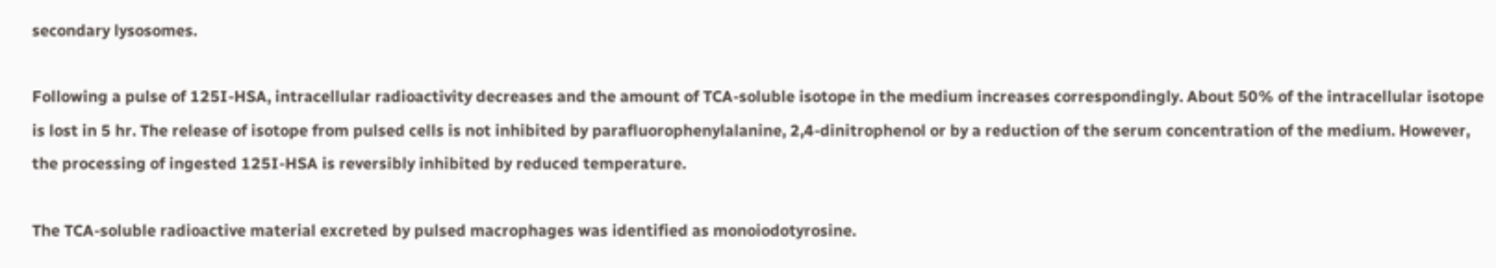secondary lysosomes.

Following a pulse of 125I-HSA, intracellular radioactivity decreases and the amount of TCA-soluble isotope in the medium increases correspondingly. About 50% of the intracellular isotope is lost in 5 hr. The release of isotope from pulsed cells is not inhibited by parafluorophenylalanine, 2,4-dinitrophenol or by a reduction of the serum concentration of the medium. However, the processing of ingested 125I-HSA is reversibly inhibited by reduced temperature.

The TCA-soluble radioactive material excreted by pulsed macrophages was identified as monoiodotyrosine.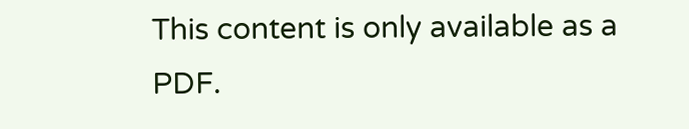This content is only available as a PDF.